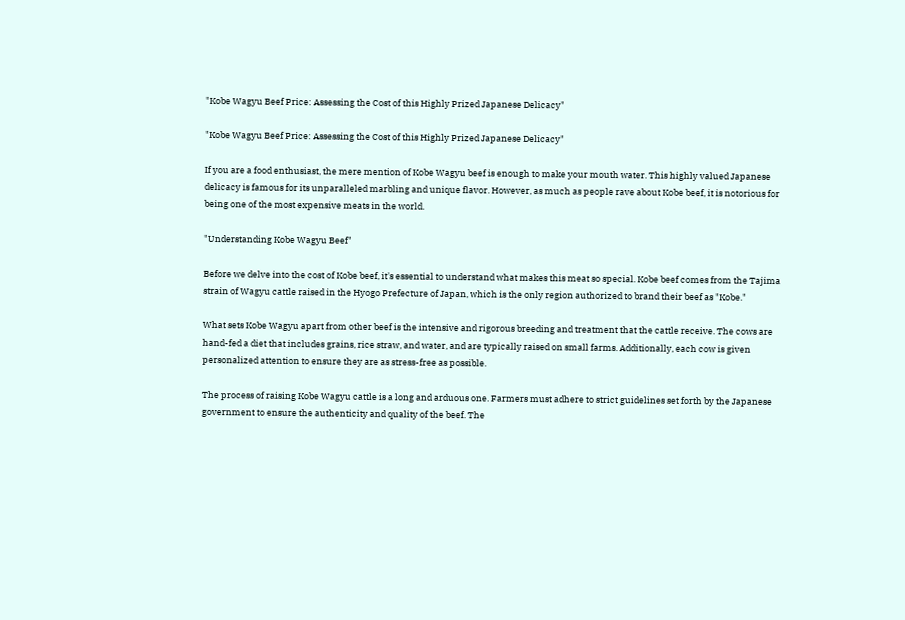"Kobe Wagyu Beef Price: Assessing the Cost of this Highly Prized Japanese Delicacy"

"Kobe Wagyu Beef Price: Assessing the Cost of this Highly Prized Japanese Delicacy"

If you are a food enthusiast, the mere mention of Kobe Wagyu beef is enough to make your mouth water. This highly valued Japanese delicacy is famous for its unparalleled marbling and unique flavor. However, as much as people rave about Kobe beef, it is notorious for being one of the most expensive meats in the world.

"Understanding Kobe Wagyu Beef"

Before we delve into the cost of Kobe beef, it's essential to understand what makes this meat so special. Kobe beef comes from the Tajima strain of Wagyu cattle raised in the Hyogo Prefecture of Japan, which is the only region authorized to brand their beef as "Kobe."

What sets Kobe Wagyu apart from other beef is the intensive and rigorous breeding and treatment that the cattle receive. The cows are hand-fed a diet that includes grains, rice straw, and water, and are typically raised on small farms. Additionally, each cow is given personalized attention to ensure they are as stress-free as possible.

The process of raising Kobe Wagyu cattle is a long and arduous one. Farmers must adhere to strict guidelines set forth by the Japanese government to ensure the authenticity and quality of the beef. The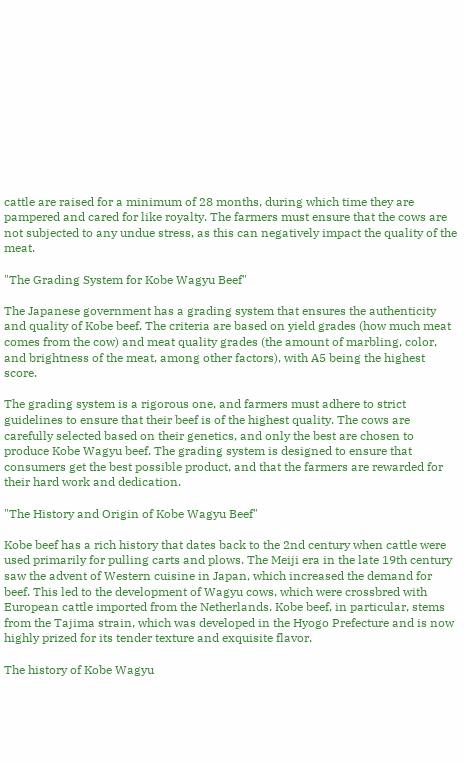cattle are raised for a minimum of 28 months, during which time they are pampered and cared for like royalty. The farmers must ensure that the cows are not subjected to any undue stress, as this can negatively impact the quality of the meat.

"The Grading System for Kobe Wagyu Beef"

The Japanese government has a grading system that ensures the authenticity and quality of Kobe beef. The criteria are based on yield grades (how much meat comes from the cow) and meat quality grades (the amount of marbling, color, and brightness of the meat, among other factors), with A5 being the highest score.

The grading system is a rigorous one, and farmers must adhere to strict guidelines to ensure that their beef is of the highest quality. The cows are carefully selected based on their genetics, and only the best are chosen to produce Kobe Wagyu beef. The grading system is designed to ensure that consumers get the best possible product, and that the farmers are rewarded for their hard work and dedication.

"The History and Origin of Kobe Wagyu Beef"

Kobe beef has a rich history that dates back to the 2nd century when cattle were used primarily for pulling carts and plows. The Meiji era in the late 19th century saw the advent of Western cuisine in Japan, which increased the demand for beef. This led to the development of Wagyu cows, which were crossbred with European cattle imported from the Netherlands. Kobe beef, in particular, stems from the Tajima strain, which was developed in the Hyogo Prefecture and is now highly prized for its tender texture and exquisite flavor.

The history of Kobe Wagyu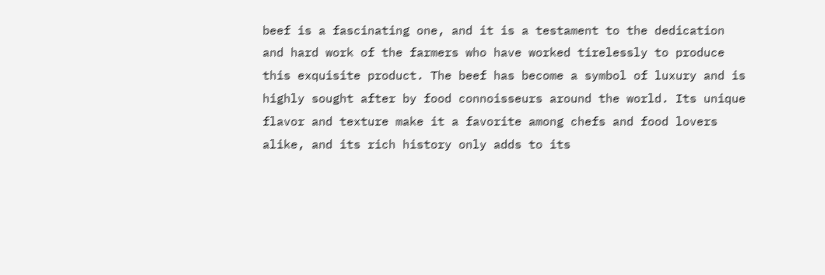beef is a fascinating one, and it is a testament to the dedication and hard work of the farmers who have worked tirelessly to produce this exquisite product. The beef has become a symbol of luxury and is highly sought after by food connoisseurs around the world. Its unique flavor and texture make it a favorite among chefs and food lovers alike, and its rich history only adds to its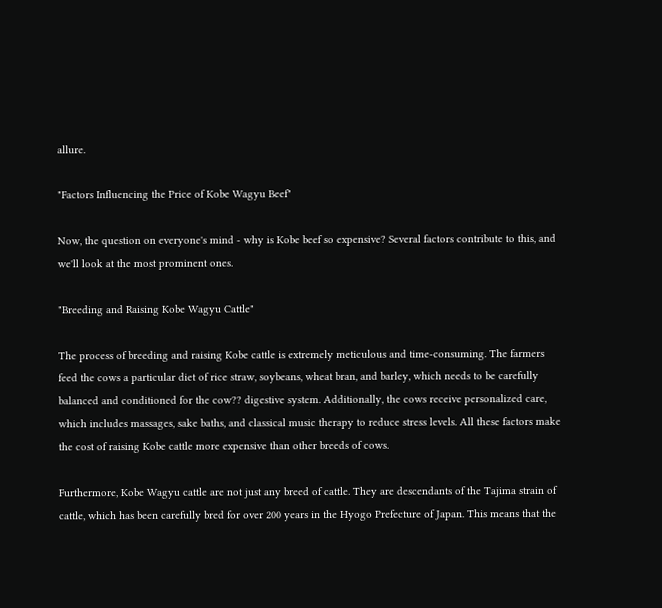allure.

"Factors Influencing the Price of Kobe Wagyu Beef"

Now, the question on everyone's mind - why is Kobe beef so expensive? Several factors contribute to this, and we'll look at the most prominent ones.

"Breeding and Raising Kobe Wagyu Cattle"

The process of breeding and raising Kobe cattle is extremely meticulous and time-consuming. The farmers feed the cows a particular diet of rice straw, soybeans, wheat bran, and barley, which needs to be carefully balanced and conditioned for the cow?? digestive system. Additionally, the cows receive personalized care, which includes massages, sake baths, and classical music therapy to reduce stress levels. All these factors make the cost of raising Kobe cattle more expensive than other breeds of cows.

Furthermore, Kobe Wagyu cattle are not just any breed of cattle. They are descendants of the Tajima strain of cattle, which has been carefully bred for over 200 years in the Hyogo Prefecture of Japan. This means that the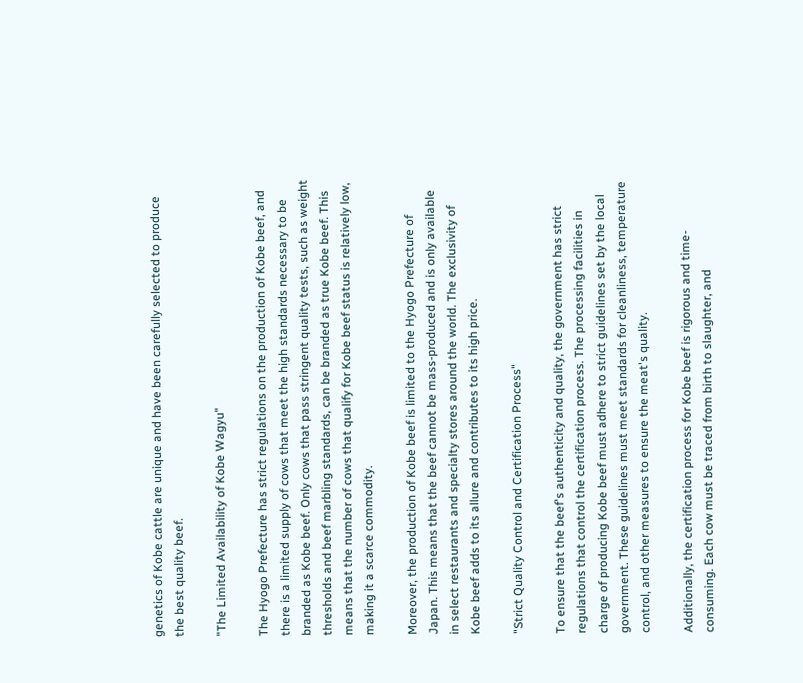genetics of Kobe cattle are unique and have been carefully selected to produce the best quality beef.

"The Limited Availability of Kobe Wagyu"

The Hyogo Prefecture has strict regulations on the production of Kobe beef, and there is a limited supply of cows that meet the high standards necessary to be branded as Kobe beef. Only cows that pass stringent quality tests, such as weight thresholds and beef marbling standards, can be branded as true Kobe beef. This means that the number of cows that qualify for Kobe beef status is relatively low, making it a scarce commodity.

Moreover, the production of Kobe beef is limited to the Hyogo Prefecture of Japan. This means that the beef cannot be mass-produced and is only available in select restaurants and specialty stores around the world. The exclusivity of Kobe beef adds to its allure and contributes to its high price.

"Strict Quality Control and Certification Process"

To ensure that the beef's authenticity and quality, the government has strict regulations that control the certification process. The processing facilities in charge of producing Kobe beef must adhere to strict guidelines set by the local government. These guidelines must meet standards for cleanliness, temperature control, and other measures to ensure the meat's quality.

Additionally, the certification process for Kobe beef is rigorous and time-consuming. Each cow must be traced from birth to slaughter, and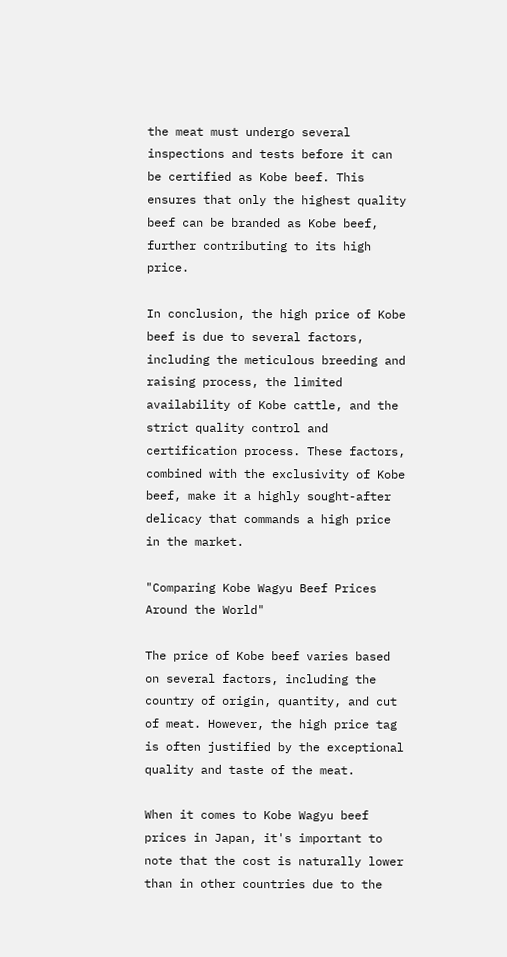the meat must undergo several inspections and tests before it can be certified as Kobe beef. This ensures that only the highest quality beef can be branded as Kobe beef, further contributing to its high price.

In conclusion, the high price of Kobe beef is due to several factors, including the meticulous breeding and raising process, the limited availability of Kobe cattle, and the strict quality control and certification process. These factors, combined with the exclusivity of Kobe beef, make it a highly sought-after delicacy that commands a high price in the market.

"Comparing Kobe Wagyu Beef Prices Around the World"

The price of Kobe beef varies based on several factors, including the country of origin, quantity, and cut of meat. However, the high price tag is often justified by the exceptional quality and taste of the meat.

When it comes to Kobe Wagyu beef prices in Japan, it's important to note that the cost is naturally lower than in other countries due to the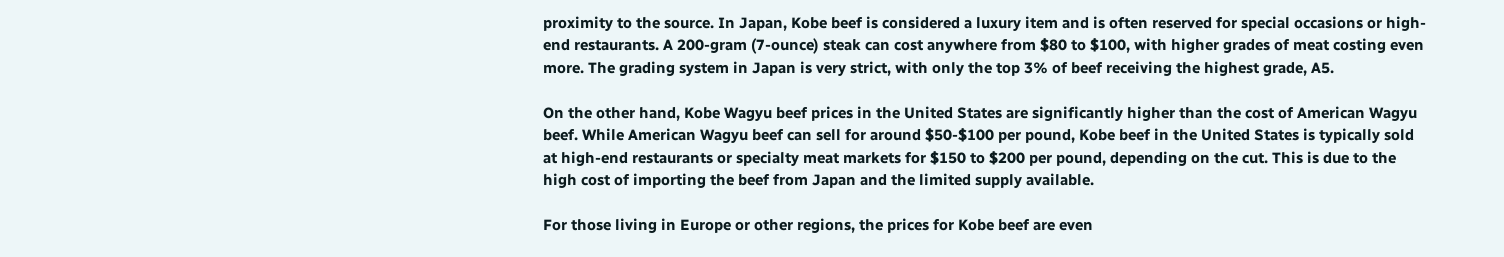proximity to the source. In Japan, Kobe beef is considered a luxury item and is often reserved for special occasions or high-end restaurants. A 200-gram (7-ounce) steak can cost anywhere from $80 to $100, with higher grades of meat costing even more. The grading system in Japan is very strict, with only the top 3% of beef receiving the highest grade, A5.

On the other hand, Kobe Wagyu beef prices in the United States are significantly higher than the cost of American Wagyu beef. While American Wagyu beef can sell for around $50-$100 per pound, Kobe beef in the United States is typically sold at high-end restaurants or specialty meat markets for $150 to $200 per pound, depending on the cut. This is due to the high cost of importing the beef from Japan and the limited supply available.

For those living in Europe or other regions, the prices for Kobe beef are even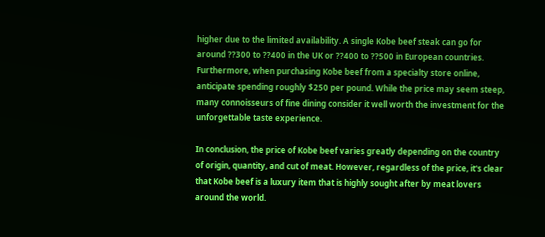higher due to the limited availability. A single Kobe beef steak can go for around ??300 to ??400 in the UK or ??400 to ??500 in European countries. Furthermore, when purchasing Kobe beef from a specialty store online, anticipate spending roughly $250 per pound. While the price may seem steep, many connoisseurs of fine dining consider it well worth the investment for the unforgettable taste experience.

In conclusion, the price of Kobe beef varies greatly depending on the country of origin, quantity, and cut of meat. However, regardless of the price, it's clear that Kobe beef is a luxury item that is highly sought after by meat lovers around the world.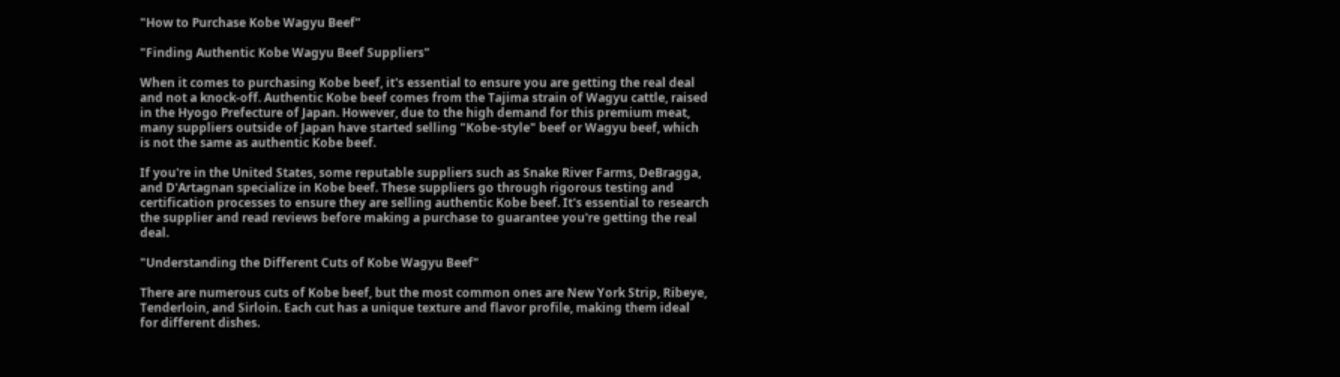"How to Purchase Kobe Wagyu Beef"

"Finding Authentic Kobe Wagyu Beef Suppliers"

When it comes to purchasing Kobe beef, it's essential to ensure you are getting the real deal and not a knock-off. Authentic Kobe beef comes from the Tajima strain of Wagyu cattle, raised in the Hyogo Prefecture of Japan. However, due to the high demand for this premium meat, many suppliers outside of Japan have started selling "Kobe-style" beef or Wagyu beef, which is not the same as authentic Kobe beef.

If you're in the United States, some reputable suppliers such as Snake River Farms, DeBragga, and D'Artagnan specialize in Kobe beef. These suppliers go through rigorous testing and certification processes to ensure they are selling authentic Kobe beef. It's essential to research the supplier and read reviews before making a purchase to guarantee you're getting the real deal.

"Understanding the Different Cuts of Kobe Wagyu Beef"

There are numerous cuts of Kobe beef, but the most common ones are New York Strip, Ribeye, Tenderloin, and Sirloin. Each cut has a unique texture and flavor profile, making them ideal for different dishes.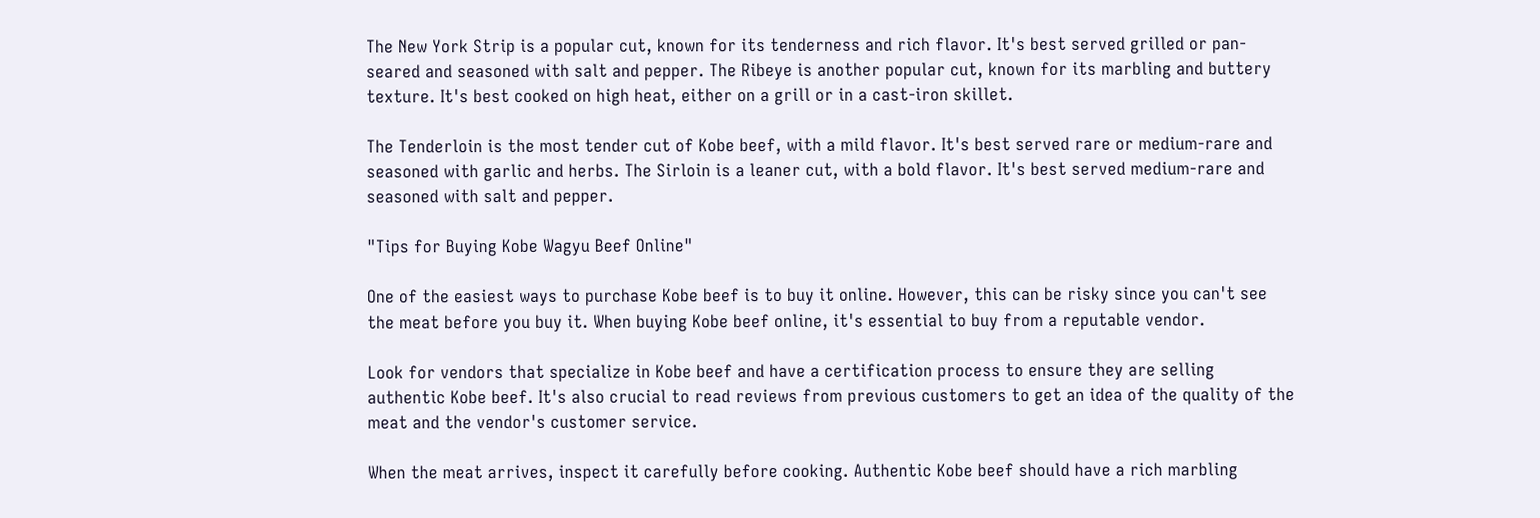The New York Strip is a popular cut, known for its tenderness and rich flavor. It's best served grilled or pan-seared and seasoned with salt and pepper. The Ribeye is another popular cut, known for its marbling and buttery texture. It's best cooked on high heat, either on a grill or in a cast-iron skillet.

The Tenderloin is the most tender cut of Kobe beef, with a mild flavor. It's best served rare or medium-rare and seasoned with garlic and herbs. The Sirloin is a leaner cut, with a bold flavor. It's best served medium-rare and seasoned with salt and pepper.

"Tips for Buying Kobe Wagyu Beef Online"

One of the easiest ways to purchase Kobe beef is to buy it online. However, this can be risky since you can't see the meat before you buy it. When buying Kobe beef online, it's essential to buy from a reputable vendor.

Look for vendors that specialize in Kobe beef and have a certification process to ensure they are selling authentic Kobe beef. It's also crucial to read reviews from previous customers to get an idea of the quality of the meat and the vendor's customer service.

When the meat arrives, inspect it carefully before cooking. Authentic Kobe beef should have a rich marbling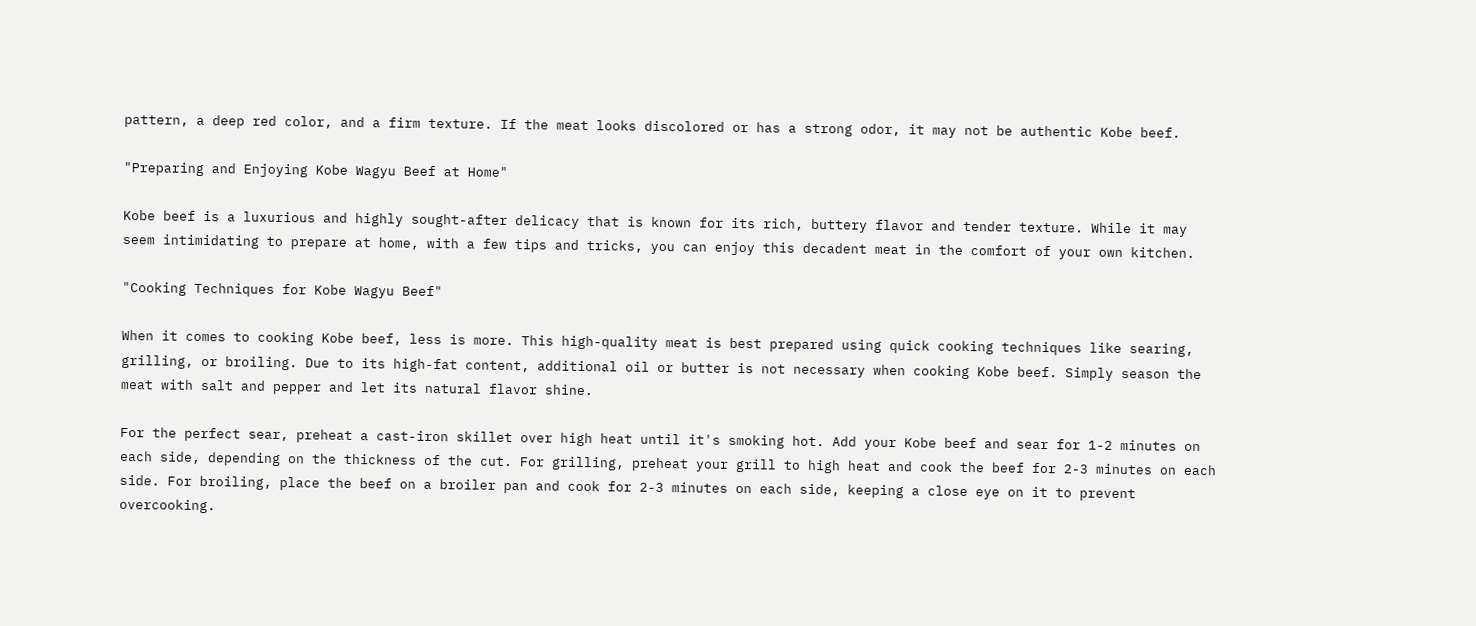pattern, a deep red color, and a firm texture. If the meat looks discolored or has a strong odor, it may not be authentic Kobe beef.

"Preparing and Enjoying Kobe Wagyu Beef at Home"

Kobe beef is a luxurious and highly sought-after delicacy that is known for its rich, buttery flavor and tender texture. While it may seem intimidating to prepare at home, with a few tips and tricks, you can enjoy this decadent meat in the comfort of your own kitchen.

"Cooking Techniques for Kobe Wagyu Beef"

When it comes to cooking Kobe beef, less is more. This high-quality meat is best prepared using quick cooking techniques like searing, grilling, or broiling. Due to its high-fat content, additional oil or butter is not necessary when cooking Kobe beef. Simply season the meat with salt and pepper and let its natural flavor shine.

For the perfect sear, preheat a cast-iron skillet over high heat until it's smoking hot. Add your Kobe beef and sear for 1-2 minutes on each side, depending on the thickness of the cut. For grilling, preheat your grill to high heat and cook the beef for 2-3 minutes on each side. For broiling, place the beef on a broiler pan and cook for 2-3 minutes on each side, keeping a close eye on it to prevent overcooking.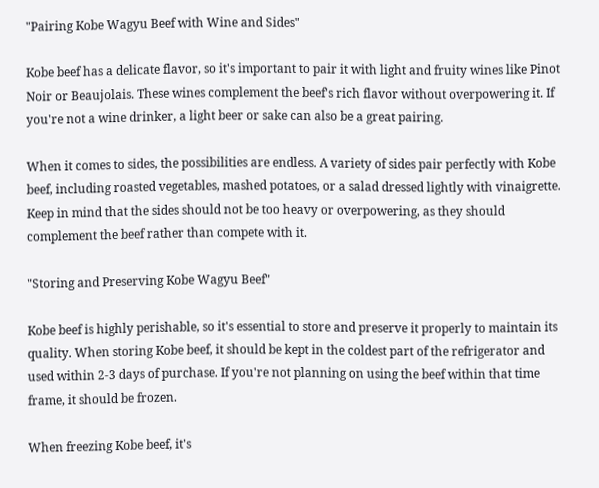"Pairing Kobe Wagyu Beef with Wine and Sides"

Kobe beef has a delicate flavor, so it's important to pair it with light and fruity wines like Pinot Noir or Beaujolais. These wines complement the beef's rich flavor without overpowering it. If you're not a wine drinker, a light beer or sake can also be a great pairing.

When it comes to sides, the possibilities are endless. A variety of sides pair perfectly with Kobe beef, including roasted vegetables, mashed potatoes, or a salad dressed lightly with vinaigrette. Keep in mind that the sides should not be too heavy or overpowering, as they should complement the beef rather than compete with it.

"Storing and Preserving Kobe Wagyu Beef"

Kobe beef is highly perishable, so it's essential to store and preserve it properly to maintain its quality. When storing Kobe beef, it should be kept in the coldest part of the refrigerator and used within 2-3 days of purchase. If you're not planning on using the beef within that time frame, it should be frozen.

When freezing Kobe beef, it's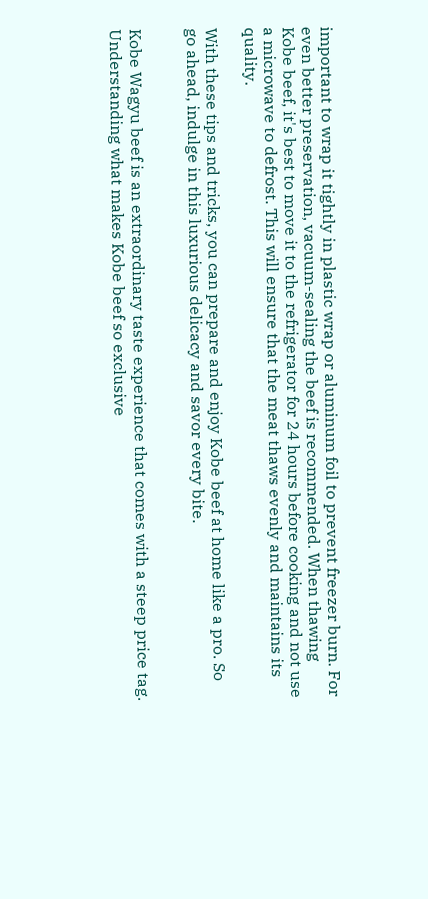important to wrap it tightly in plastic wrap or aluminum foil to prevent freezer burn. For even better preservation, vacuum-sealing the beef is recommended. When thawing Kobe beef, it's best to move it to the refrigerator for 24 hours before cooking and not use a microwave to defrost. This will ensure that the meat thaws evenly and maintains its quality.

With these tips and tricks, you can prepare and enjoy Kobe beef at home like a pro. So go ahead, indulge in this luxurious delicacy and savor every bite.


Kobe Wagyu beef is an extraordinary taste experience that comes with a steep price tag. Understanding what makes Kobe beef so exclusive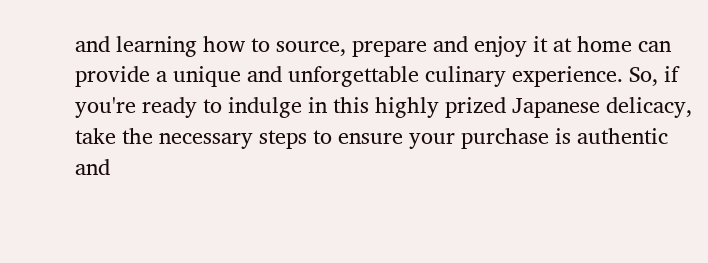and learning how to source, prepare and enjoy it at home can provide a unique and unforgettable culinary experience. So, if you're ready to indulge in this highly prized Japanese delicacy, take the necessary steps to ensure your purchase is authentic and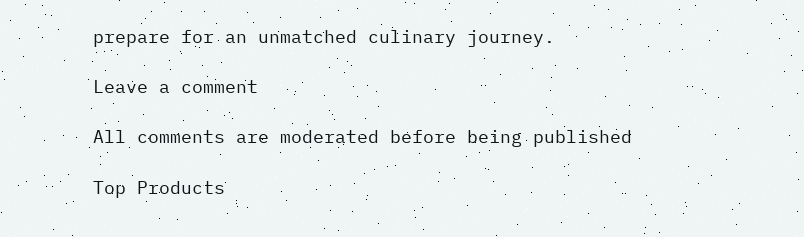prepare for an unmatched culinary journey.

Leave a comment

All comments are moderated before being published

Top Products